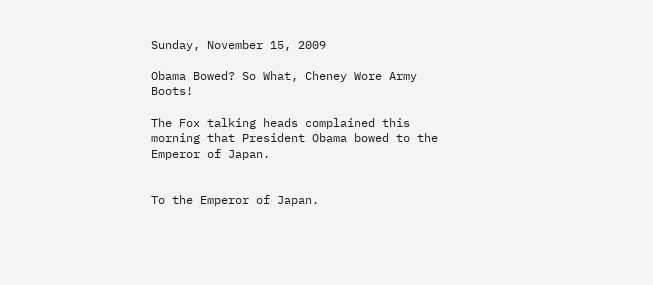Sunday, November 15, 2009

Obama Bowed? So What, Cheney Wore Army Boots!

The Fox talking heads complained this morning that President Obama bowed to the Emperor of Japan.


To the Emperor of Japan.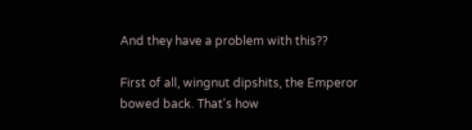And they have a problem with this??

First of all, wingnut dipshits, the Emperor bowed back. That's how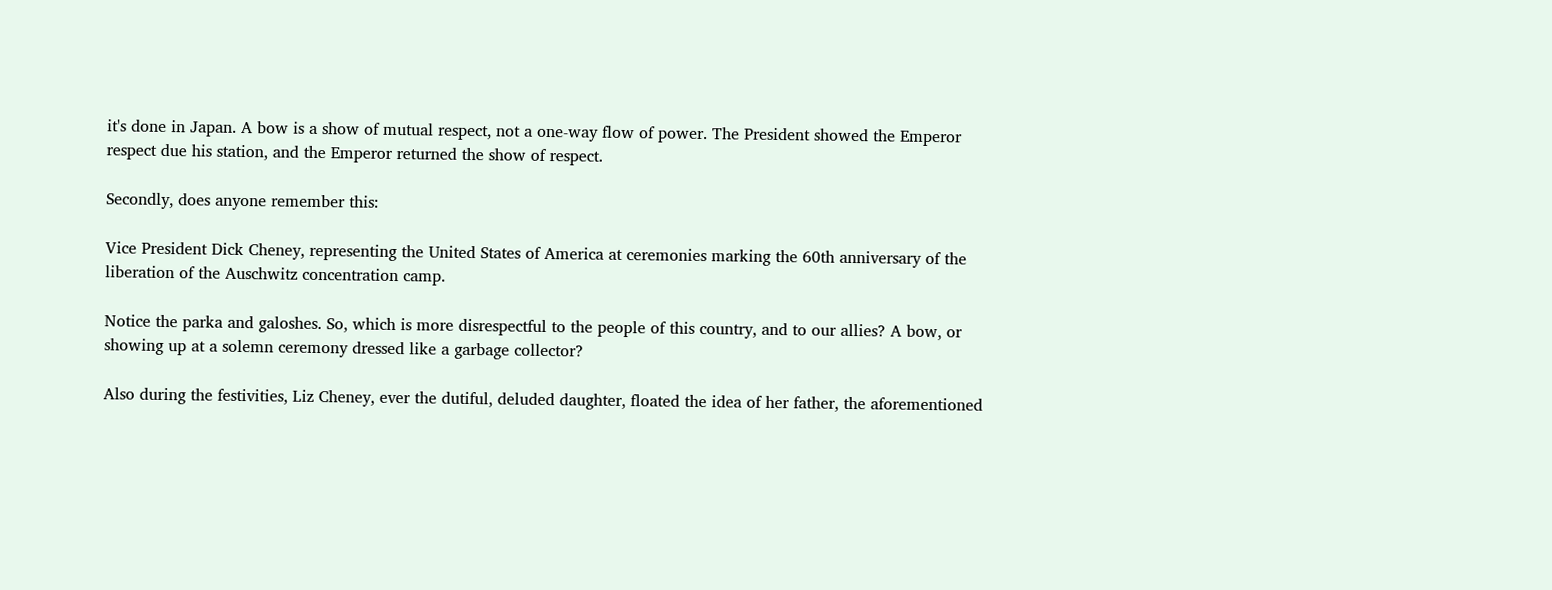it's done in Japan. A bow is a show of mutual respect, not a one-way flow of power. The President showed the Emperor respect due his station, and the Emperor returned the show of respect.

Secondly, does anyone remember this:

Vice President Dick Cheney, representing the United States of America at ceremonies marking the 60th anniversary of the liberation of the Auschwitz concentration camp.

Notice the parka and galoshes. So, which is more disrespectful to the people of this country, and to our allies? A bow, or showing up at a solemn ceremony dressed like a garbage collector?

Also during the festivities, Liz Cheney, ever the dutiful, deluded daughter, floated the idea of her father, the aforementioned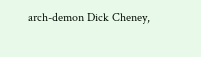arch-demon Dick Cheney,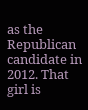as the Republican candidate in 2012. That girl is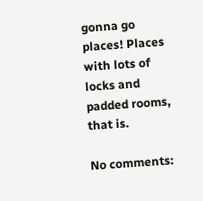gonna go places! Places with lots of locks and padded rooms, that is.

No comments: